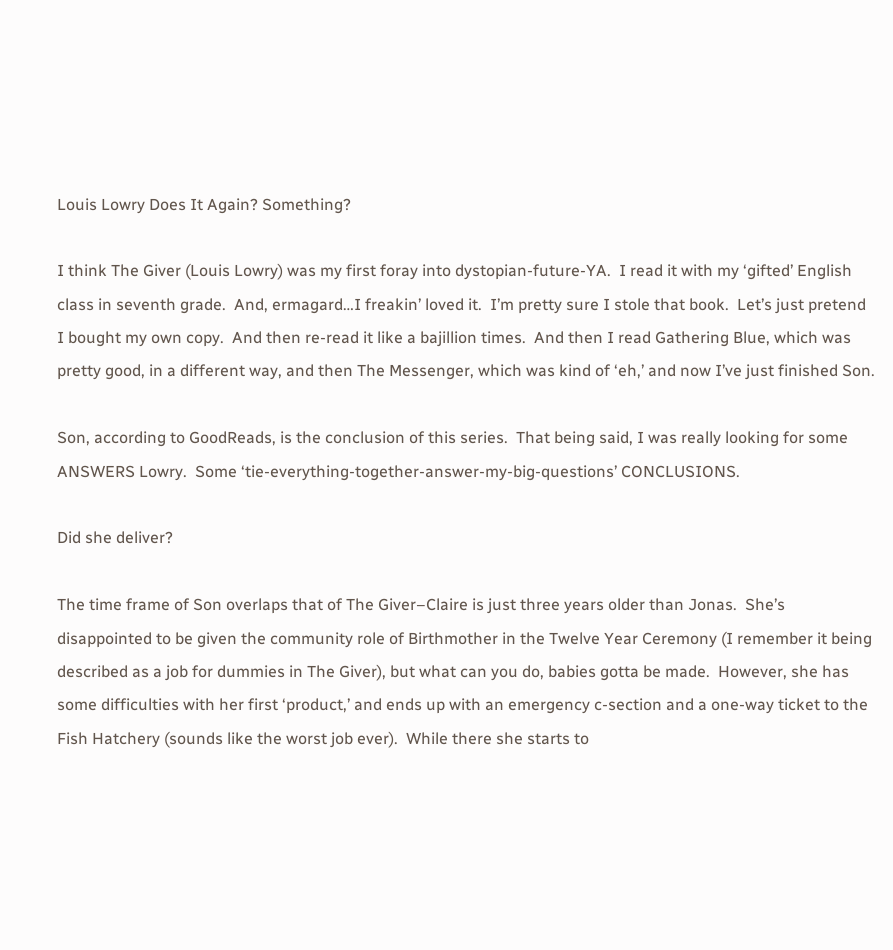Louis Lowry Does It Again? Something?

I think The Giver (Louis Lowry) was my first foray into dystopian-future-YA.  I read it with my ‘gifted’ English class in seventh grade.  And, ermagard…I freakin’ loved it.  I’m pretty sure I stole that book.  Let’s just pretend I bought my own copy.  And then re-read it like a bajillion times.  And then I read Gathering Blue, which was pretty good, in a different way, and then The Messenger, which was kind of ‘eh,’ and now I’ve just finished Son.

Son, according to GoodReads, is the conclusion of this series.  That being said, I was really looking for some ANSWERS Lowry.  Some ‘tie-everything-together-answer-my-big-questions’ CONCLUSIONS.

Did she deliver?

The time frame of Son overlaps that of The Giver–Claire is just three years older than Jonas.  She’s disappointed to be given the community role of Birthmother in the Twelve Year Ceremony (I remember it being described as a job for dummies in The Giver), but what can you do, babies gotta be made.  However, she has some difficulties with her first ‘product,’ and ends up with an emergency c-section and a one-way ticket to the Fish Hatchery (sounds like the worst job ever).  While there she starts to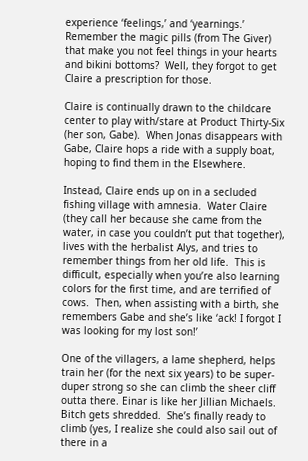experience ‘feelings,’ and ‘yearnings.’  Remember the magic pills (from The Giver) that make you not feel things in your hearts and bikini bottoms?  Well, they forgot to get Claire a prescription for those.

Claire is continually drawn to the childcare center to play with/stare at Product Thirty-Six (her son, Gabe).  When Jonas disappears with Gabe, Claire hops a ride with a supply boat, hoping to find them in the Elsewhere.

Instead, Claire ends up on in a secluded fishing village with amnesia.  Water Claire (they call her because she came from the water, in case you couldn’t put that together), lives with the herbalist Alys, and tries to remember things from her old life.  This is difficult, especially when you’re also learning colors for the first time, and are terrified of cows.  Then, when assisting with a birth, she remembers Gabe and she’s like ‘ack! I forgot I was looking for my lost son!’

One of the villagers, a lame shepherd, helps train her (for the next six years) to be super-duper strong so she can climb the sheer cliff outta there. Einar is like her Jillian Michaels.  Bitch gets shredded.  She’s finally ready to climb (yes, I realize she could also sail out of there in a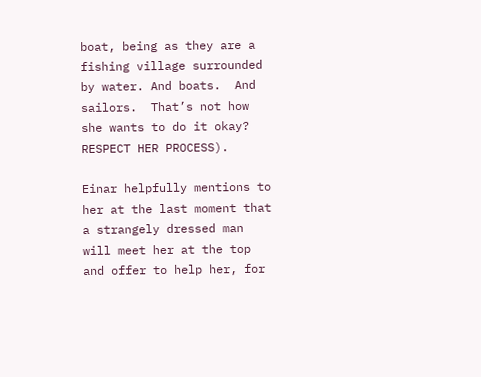boat, being as they are a fishing village surrounded by water. And boats.  And sailors.  That’s not how she wants to do it okay?  RESPECT HER PROCESS).

Einar helpfully mentions to her at the last moment that a strangely dressed man will meet her at the top and offer to help her, for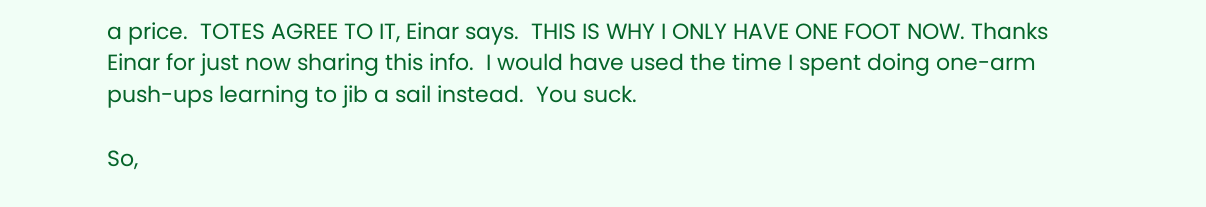a price.  TOTES AGREE TO IT, Einar says.  THIS IS WHY I ONLY HAVE ONE FOOT NOW. Thanks Einar for just now sharing this info.  I would have used the time I spent doing one-arm push-ups learning to jib a sail instead.  You suck.

So,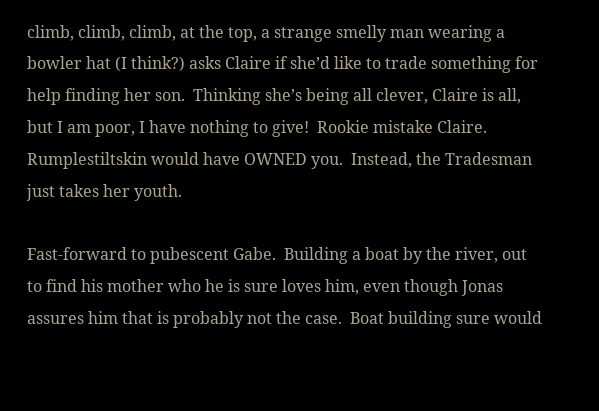climb, climb, climb, at the top, a strange smelly man wearing a bowler hat (I think?) asks Claire if she’d like to trade something for help finding her son.  Thinking she’s being all clever, Claire is all, but I am poor, I have nothing to give!  Rookie mistake Claire.  Rumplestiltskin would have OWNED you.  Instead, the Tradesman just takes her youth.

Fast-forward to pubescent Gabe.  Building a boat by the river, out to find his mother who he is sure loves him, even though Jonas assures him that is probably not the case.  Boat building sure would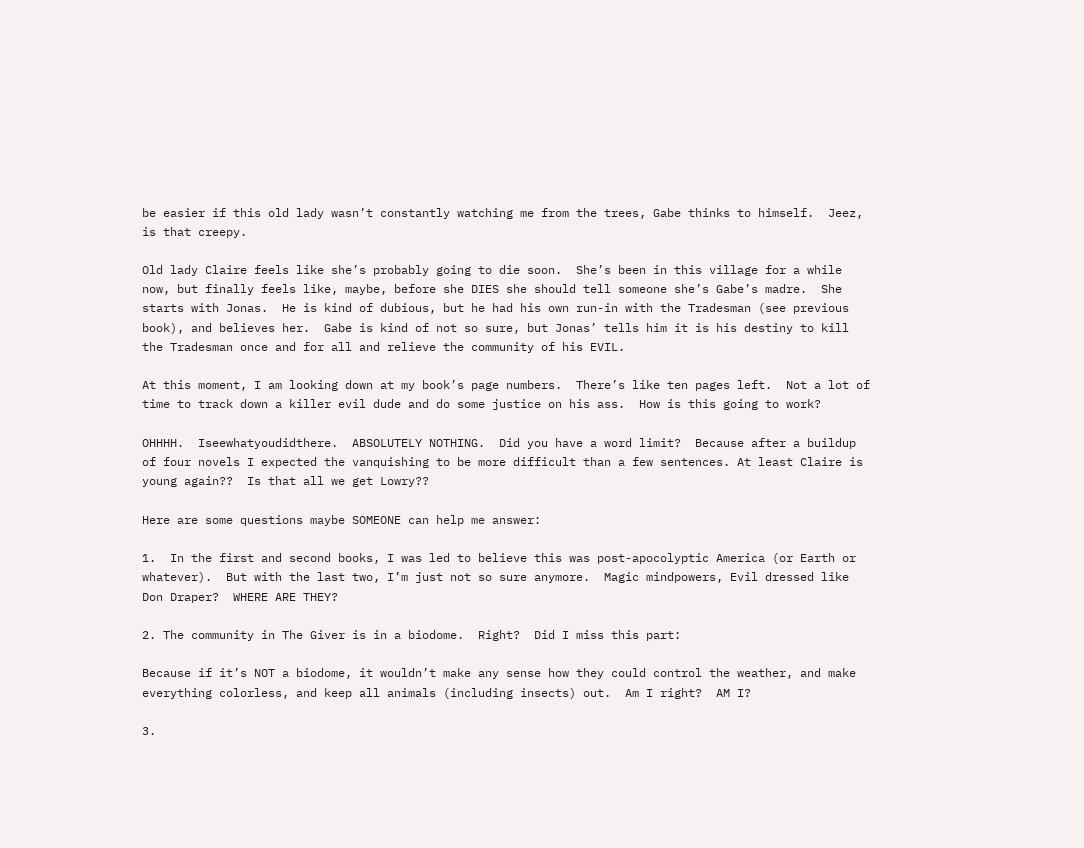be easier if this old lady wasn’t constantly watching me from the trees, Gabe thinks to himself.  Jeez, is that creepy.

Old lady Claire feels like she’s probably going to die soon.  She’s been in this village for a while now, but finally feels like, maybe, before she DIES she should tell someone she’s Gabe’s madre.  She starts with Jonas.  He is kind of dubious, but he had his own run-in with the Tradesman (see previous book), and believes her.  Gabe is kind of not so sure, but Jonas’ tells him it is his destiny to kill the Tradesman once and for all and relieve the community of his EVIL.

At this moment, I am looking down at my book’s page numbers.  There’s like ten pages left.  Not a lot of time to track down a killer evil dude and do some justice on his ass.  How is this going to work?

OHHHH.  Iseewhatyoudidthere.  ABSOLUTELY NOTHING.  Did you have a word limit?  Because after a buildup of four novels I expected the vanquishing to be more difficult than a few sentences. At least Claire is young again??  Is that all we get Lowry??

Here are some questions maybe SOMEONE can help me answer:

1.  In the first and second books, I was led to believe this was post-apocolyptic America (or Earth or whatever).  But with the last two, I’m just not so sure anymore.  Magic mindpowers, Evil dressed like Don Draper?  WHERE ARE THEY?

2. The community in The Giver is in a biodome.  Right?  Did I miss this part:

Because if it’s NOT a biodome, it wouldn’t make any sense how they could control the weather, and make everything colorless, and keep all animals (including insects) out.  Am I right?  AM I?

3.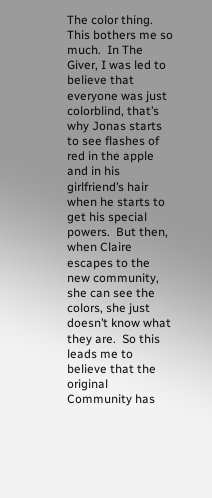The color thing.  This bothers me so much.  In The Giver, I was led to believe that everyone was just colorblind, that’s why Jonas starts to see flashes of red in the apple and in his girlfriend’s hair when he starts to get his special powers.  But then, when Claire escapes to the new community, she can see the colors, she just doesn’t know what they are.  So this leads me to believe that the original Community has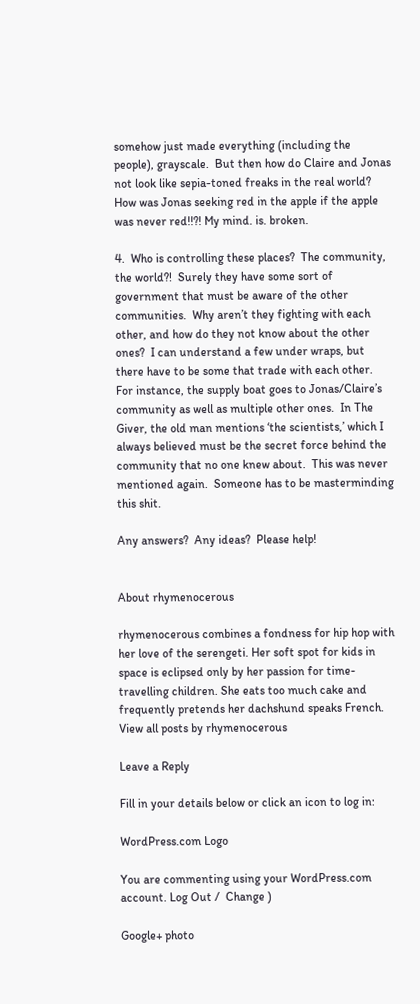somehow just made everything (including the people), grayscale.  But then how do Claire and Jonas not look like sepia-toned freaks in the real world?  How was Jonas seeking red in the apple if the apple was never red!!?! My mind. is. broken.

4.  Who is controlling these places?  The community, the world?!  Surely they have some sort of government that must be aware of the other communities.  Why aren’t they fighting with each other, and how do they not know about the other ones?  I can understand a few under wraps, but there have to be some that trade with each other.  For instance, the supply boat goes to Jonas/Claire’s community as well as multiple other ones.  In The Giver, the old man mentions ‘the scientists,’ which I always believed must be the secret force behind the community that no one knew about.  This was never mentioned again.  Someone has to be masterminding this shit.

Any answers?  Any ideas?  Please help!


About rhymenocerous

rhymenocerous combines a fondness for hip hop with her love of the serengeti. Her soft spot for kids in space is eclipsed only by her passion for time-travelling children. She eats too much cake and frequently pretends her dachshund speaks French. View all posts by rhymenocerous

Leave a Reply

Fill in your details below or click an icon to log in:

WordPress.com Logo

You are commenting using your WordPress.com account. Log Out /  Change )

Google+ photo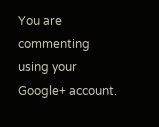You are commenting using your Google+ account.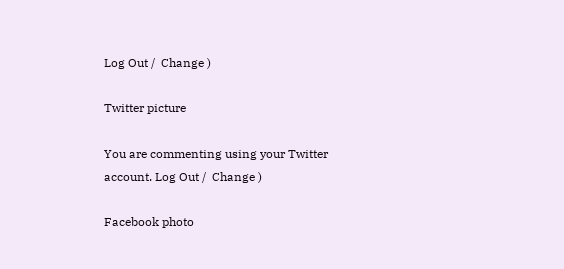Log Out /  Change )

Twitter picture

You are commenting using your Twitter account. Log Out /  Change )

Facebook photo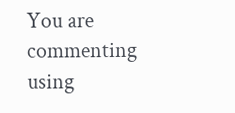You are commenting using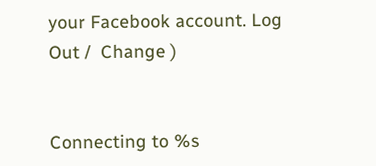your Facebook account. Log Out /  Change )


Connecting to %s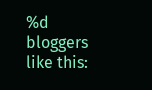%d bloggers like this: